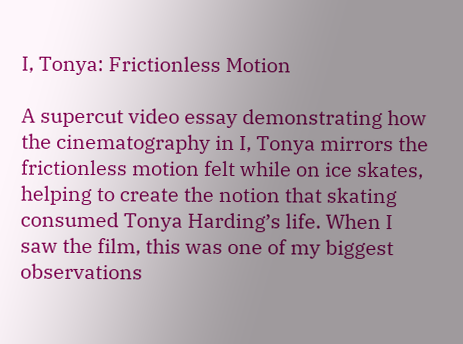I, Tonya: Frictionless Motion

A supercut video essay demonstrating how the cinematography in I, Tonya mirrors the frictionless motion felt while on ice skates, helping to create the notion that skating consumed Tonya Harding’s life. When I saw the film, this was one of my biggest observations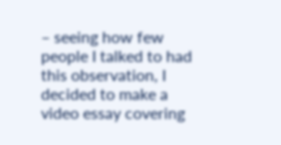– seeing how few people I talked to had this observation, I decided to make a video essay covering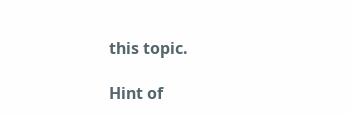this topic.

Hint of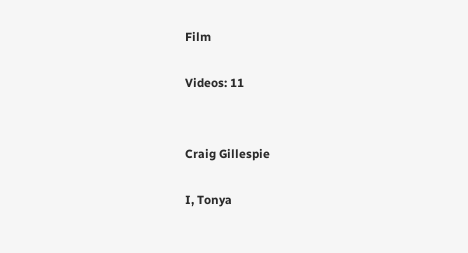Film

Videos: 11


Craig Gillespie

I, Tonya